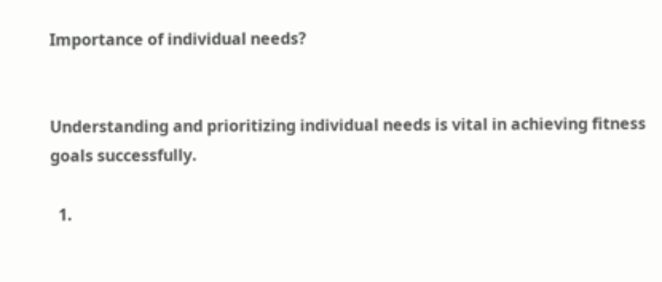Importance of individual needs?


Understanding and prioritizing individual needs is vital in achieving fitness goals successfully.

  1.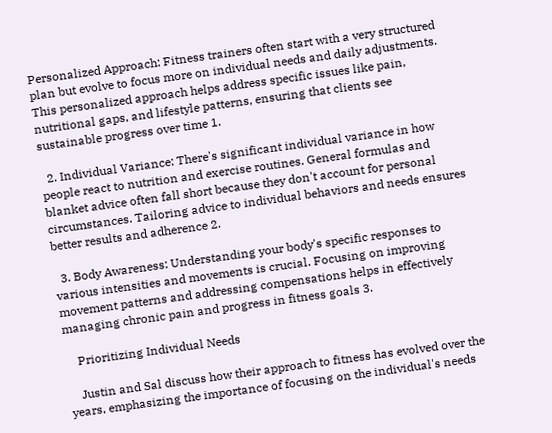Personalized Approach: Fitness trainers often start with a very structured plan but evolve to focus more on individual needs and daily adjustments. This personalized approach helps address specific issues like pain, nutritional gaps, and lifestyle patterns, ensuring that clients see sustainable progress over time 1.

  2. Individual Variance: There's significant individual variance in how people react to nutrition and exercise routines. General formulas and blanket advice often fall short because they don't account for personal circumstances. Tailoring advice to individual behaviors and needs ensures better results and adherence 2.

  3. Body Awareness: Understanding your body's specific responses to various intensities and movements is crucial. Focusing on improving movement patterns and addressing compensations helps in effectively managing chronic pain and progress in fitness goals 3.

    Prioritizing Individual Needs

    Justin and Sal discuss how their approach to fitness has evolved over the years, emphasizing the importance of focusing on the individual's needs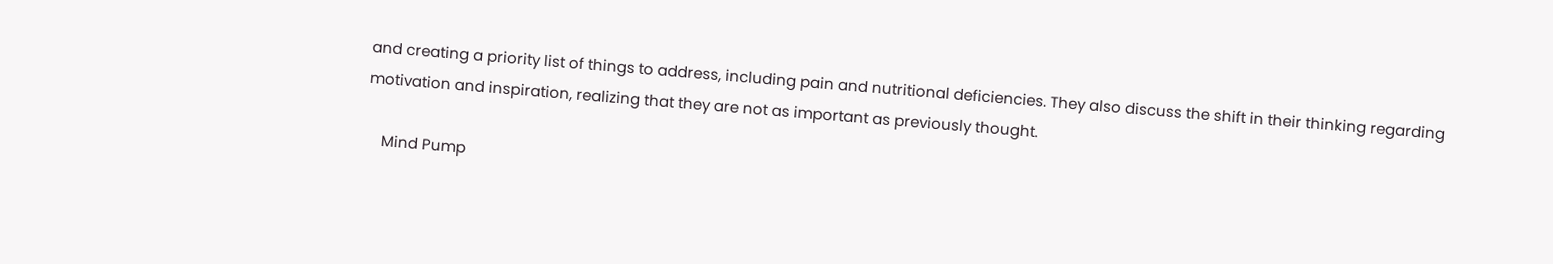and creating a priority list of things to address, including pain and nutritional deficiencies. They also discuss the shift in their thinking regarding motivation and inspiration, realizing that they are not as important as previously thought.

    Mind Pump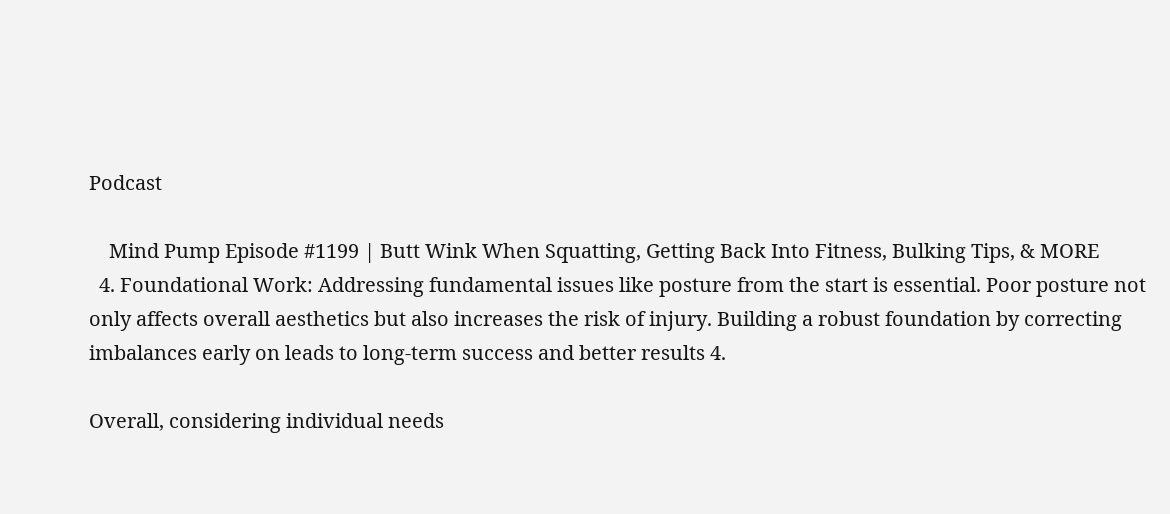Podcast

    Mind Pump Episode #1199 | Butt Wink When Squatting, Getting Back Into Fitness, Bulking Tips, & MORE
  4. Foundational Work: Addressing fundamental issues like posture from the start is essential. Poor posture not only affects overall aesthetics but also increases the risk of injury. Building a robust foundation by correcting imbalances early on leads to long-term success and better results 4.

Overall, considering individual needs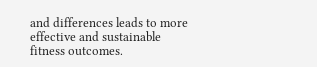and differences leads to more effective and sustainable fitness outcomes.